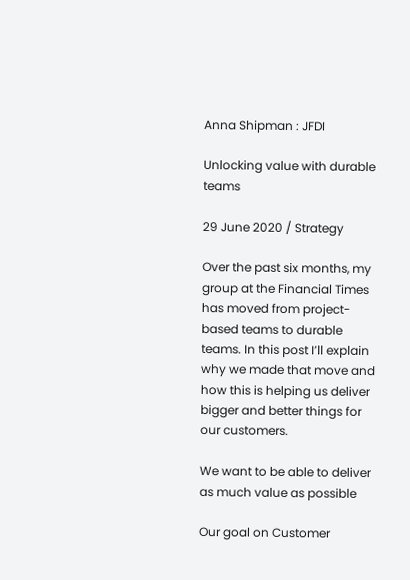Anna Shipman : JFDI

Unlocking value with durable teams

29 June 2020 / Strategy

Over the past six months, my group at the Financial Times has moved from project-based teams to durable teams. In this post I’ll explain why we made that move and how this is helping us deliver bigger and better things for our customers.

We want to be able to deliver as much value as possible

Our goal on Customer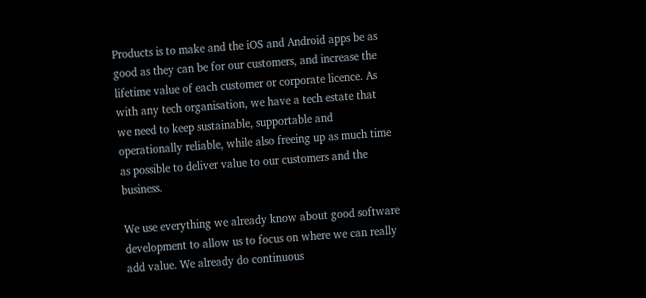Products is to make and the iOS and Android apps be as good as they can be for our customers, and increase the lifetime value of each customer or corporate licence. As with any tech organisation, we have a tech estate that we need to keep sustainable, supportable and operationally reliable, while also freeing up as much time as possible to deliver value to our customers and the business.

We use everything we already know about good software development to allow us to focus on where we can really add value. We already do continuous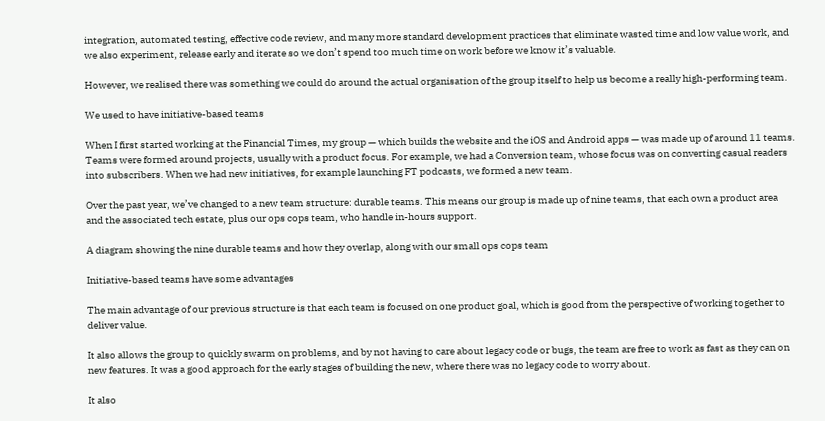integration, automated testing, effective code review, and many more standard development practices that eliminate wasted time and low value work, and we also experiment, release early and iterate so we don’t spend too much time on work before we know it’s valuable.

However, we realised there was something we could do around the actual organisation of the group itself to help us become a really high-performing team.

We used to have initiative-based teams

When I first started working at the Financial Times, my group — which builds the website and the iOS and Android apps — was made up of around 11 teams. Teams were formed around projects, usually with a product focus. For example, we had a Conversion team, whose focus was on converting casual readers into subscribers. When we had new initiatives, for example launching FT podcasts, we formed a new team.

Over the past year, we’ve changed to a new team structure: durable teams. This means our group is made up of nine teams, that each own a product area and the associated tech estate, plus our ops cops team, who handle in-hours support.

A diagram showing the nine durable teams and how they overlap, along with our small ops cops team

Initiative-based teams have some advantages

The main advantage of our previous structure is that each team is focused on one product goal, which is good from the perspective of working together to deliver value.

It also allows the group to quickly swarm on problems, and by not having to care about legacy code or bugs, the team are free to work as fast as they can on new features. It was a good approach for the early stages of building the new, where there was no legacy code to worry about.

It also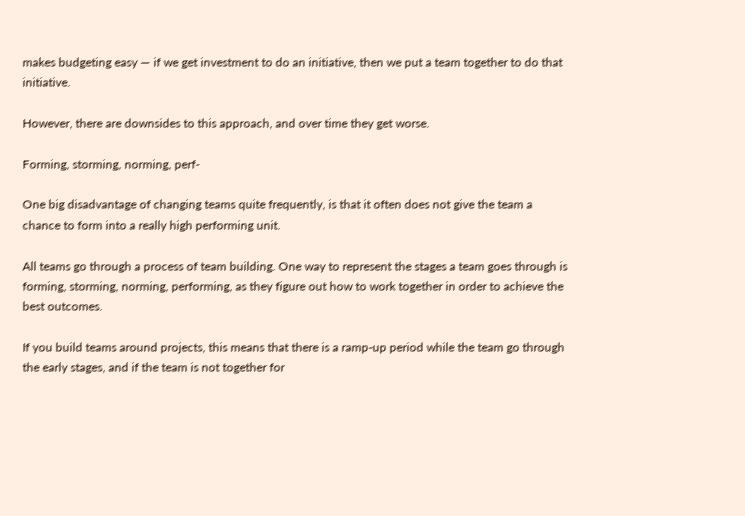makes budgeting easy — if we get investment to do an initiative, then we put a team together to do that initiative.

However, there are downsides to this approach, and over time they get worse.

Forming, storming, norming, perf-

One big disadvantage of changing teams quite frequently, is that it often does not give the team a chance to form into a really high performing unit.

All teams go through a process of team building. One way to represent the stages a team goes through is forming, storming, norming, performing, as they figure out how to work together in order to achieve the best outcomes.

If you build teams around projects, this means that there is a ramp-up period while the team go through the early stages, and if the team is not together for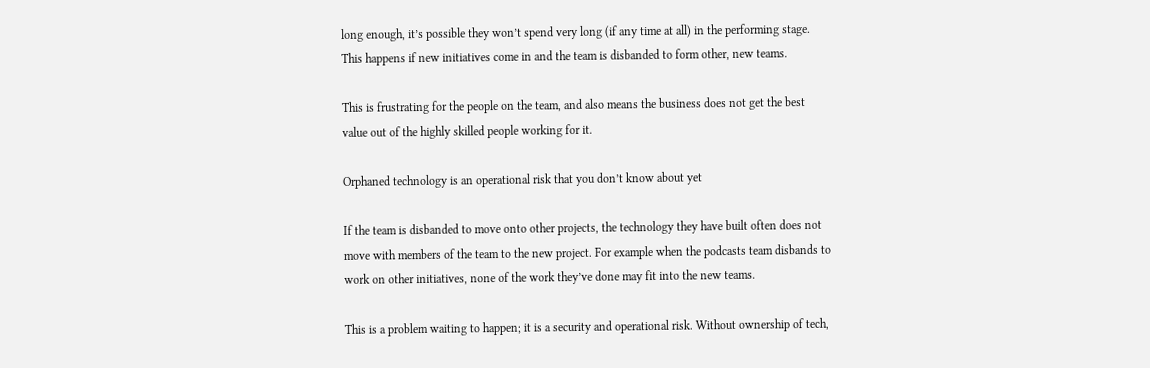long enough, it’s possible they won’t spend very long (if any time at all) in the performing stage. This happens if new initiatives come in and the team is disbanded to form other, new teams.

This is frustrating for the people on the team, and also means the business does not get the best value out of the highly skilled people working for it.

Orphaned technology is an operational risk that you don’t know about yet

If the team is disbanded to move onto other projects, the technology they have built often does not move with members of the team to the new project. For example when the podcasts team disbands to work on other initiatives, none of the work they’ve done may fit into the new teams.

This is a problem waiting to happen; it is a security and operational risk. Without ownership of tech,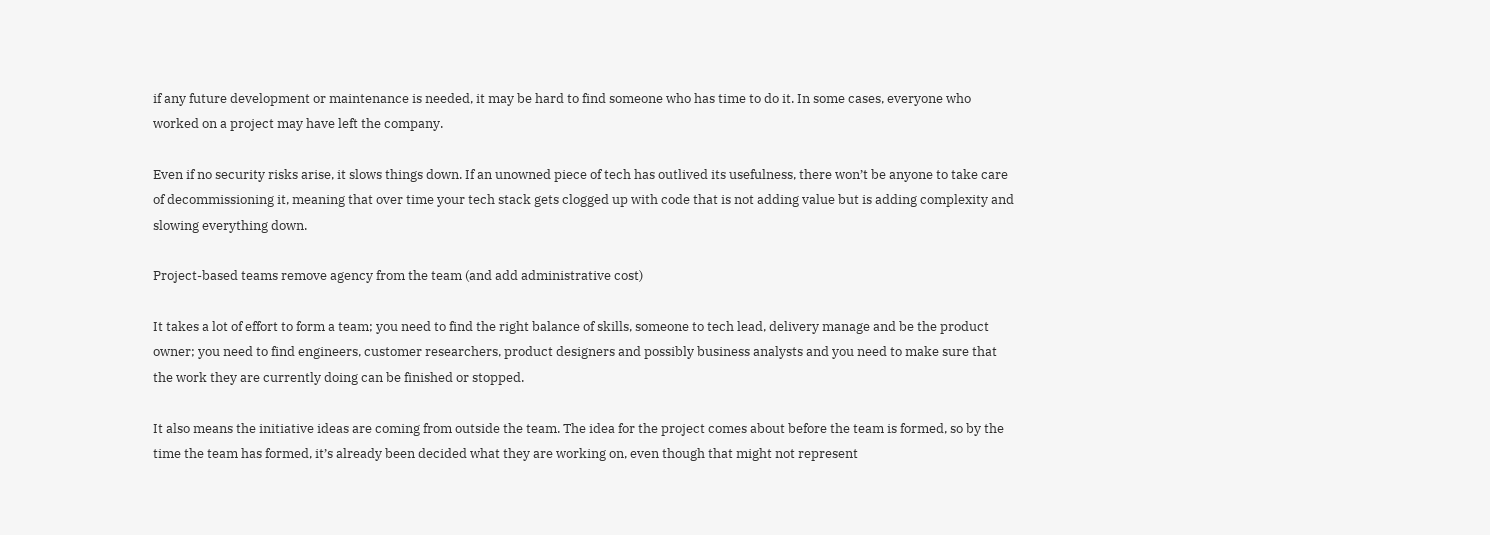if any future development or maintenance is needed, it may be hard to find someone who has time to do it. In some cases, everyone who worked on a project may have left the company.

Even if no security risks arise, it slows things down. If an unowned piece of tech has outlived its usefulness, there won’t be anyone to take care of decommissioning it, meaning that over time your tech stack gets clogged up with code that is not adding value but is adding complexity and slowing everything down.

Project-based teams remove agency from the team (and add administrative cost)

It takes a lot of effort to form a team; you need to find the right balance of skills, someone to tech lead, delivery manage and be the product owner; you need to find engineers, customer researchers, product designers and possibly business analysts and you need to make sure that the work they are currently doing can be finished or stopped.

It also means the initiative ideas are coming from outside the team. The idea for the project comes about before the team is formed, so by the time the team has formed, it’s already been decided what they are working on, even though that might not represent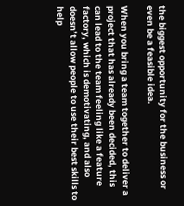the biggest opportunity for the business or even be a feasible idea.

When you bring a team together to deliver a project that has already been decided, this can lead to the team feeling like a feature factory, which is demotivating, and also doesn’t allow people to use their best skills to help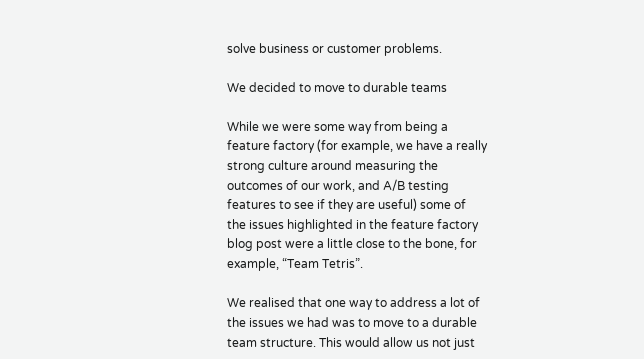solve business or customer problems.

We decided to move to durable teams

While we were some way from being a feature factory (for example, we have a really strong culture around measuring the outcomes of our work, and A/B testing features to see if they are useful) some of the issues highlighted in the feature factory blog post were a little close to the bone, for example, “Team Tetris”.

We realised that one way to address a lot of the issues we had was to move to a durable team structure. This would allow us not just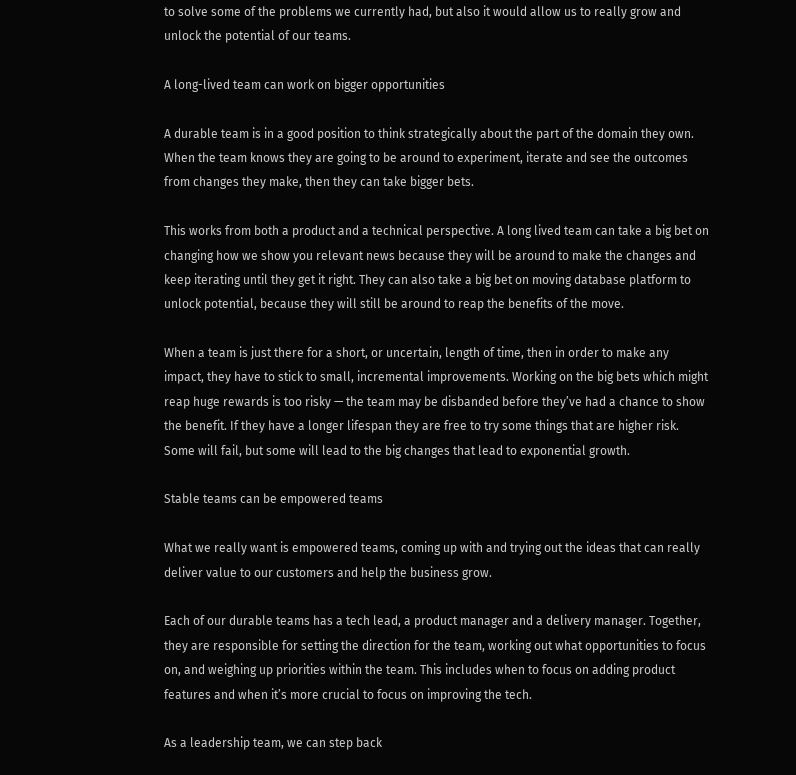to solve some of the problems we currently had, but also it would allow us to really grow and unlock the potential of our teams.

A long-lived team can work on bigger opportunities

A durable team is in a good position to think strategically about the part of the domain they own. When the team knows they are going to be around to experiment, iterate and see the outcomes from changes they make, then they can take bigger bets.

This works from both a product and a technical perspective. A long lived team can take a big bet on changing how we show you relevant news because they will be around to make the changes and keep iterating until they get it right. They can also take a big bet on moving database platform to unlock potential, because they will still be around to reap the benefits of the move.

When a team is just there for a short, or uncertain, length of time, then in order to make any impact, they have to stick to small, incremental improvements. Working on the big bets which might reap huge rewards is too risky — the team may be disbanded before they’ve had a chance to show the benefit. If they have a longer lifespan they are free to try some things that are higher risk. Some will fail, but some will lead to the big changes that lead to exponential growth.

Stable teams can be empowered teams

What we really want is empowered teams, coming up with and trying out the ideas that can really deliver value to our customers and help the business grow.

Each of our durable teams has a tech lead, a product manager and a delivery manager. Together, they are responsible for setting the direction for the team, working out what opportunities to focus on, and weighing up priorities within the team. This includes when to focus on adding product features and when it’s more crucial to focus on improving the tech.

As a leadership team, we can step back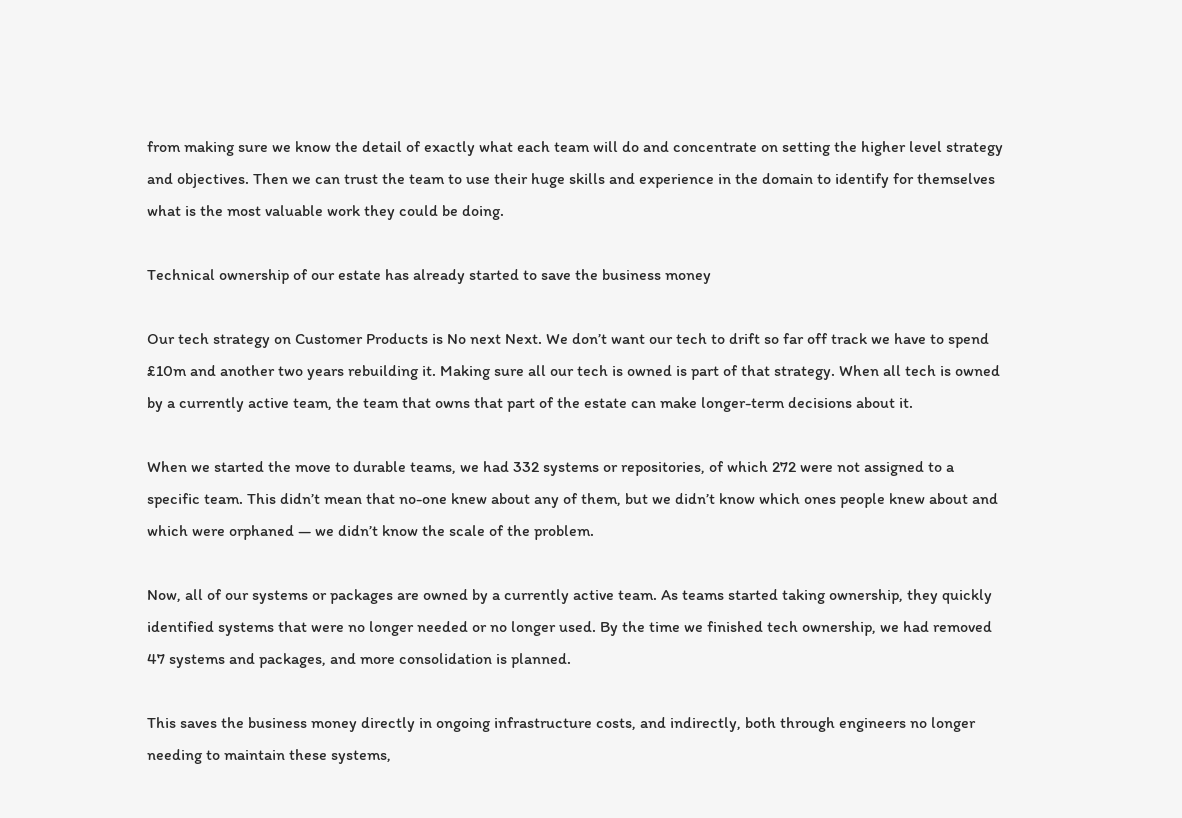from making sure we know the detail of exactly what each team will do and concentrate on setting the higher level strategy and objectives. Then we can trust the team to use their huge skills and experience in the domain to identify for themselves what is the most valuable work they could be doing.

Technical ownership of our estate has already started to save the business money

Our tech strategy on Customer Products is No next Next. We don’t want our tech to drift so far off track we have to spend £10m and another two years rebuilding it. Making sure all our tech is owned is part of that strategy. When all tech is owned by a currently active team, the team that owns that part of the estate can make longer-term decisions about it.

When we started the move to durable teams, we had 332 systems or repositories, of which 272 were not assigned to a specific team. This didn’t mean that no-one knew about any of them, but we didn’t know which ones people knew about and which were orphaned — we didn’t know the scale of the problem.

Now, all of our systems or packages are owned by a currently active team. As teams started taking ownership, they quickly identified systems that were no longer needed or no longer used. By the time we finished tech ownership, we had removed 47 systems and packages, and more consolidation is planned.

This saves the business money directly in ongoing infrastructure costs, and indirectly, both through engineers no longer needing to maintain these systems,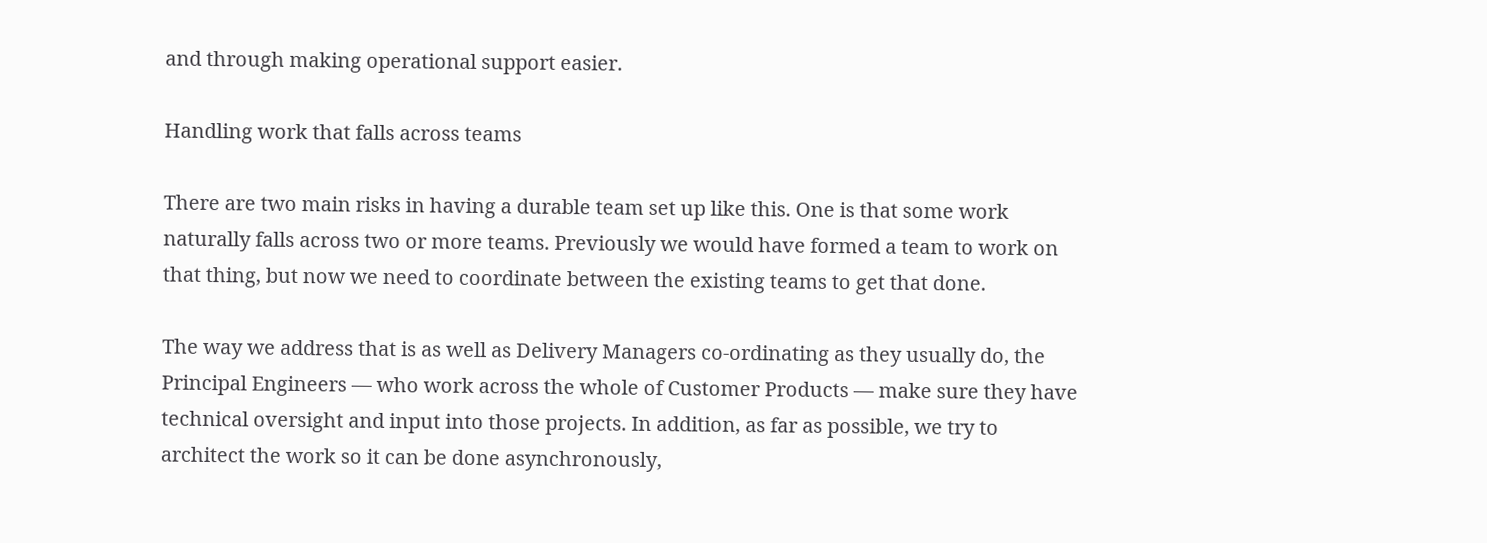and through making operational support easier.

Handling work that falls across teams

There are two main risks in having a durable team set up like this. One is that some work naturally falls across two or more teams. Previously we would have formed a team to work on that thing, but now we need to coordinate between the existing teams to get that done.

The way we address that is as well as Delivery Managers co-ordinating as they usually do, the Principal Engineers — who work across the whole of Customer Products — make sure they have technical oversight and input into those projects. In addition, as far as possible, we try to architect the work so it can be done asynchronously,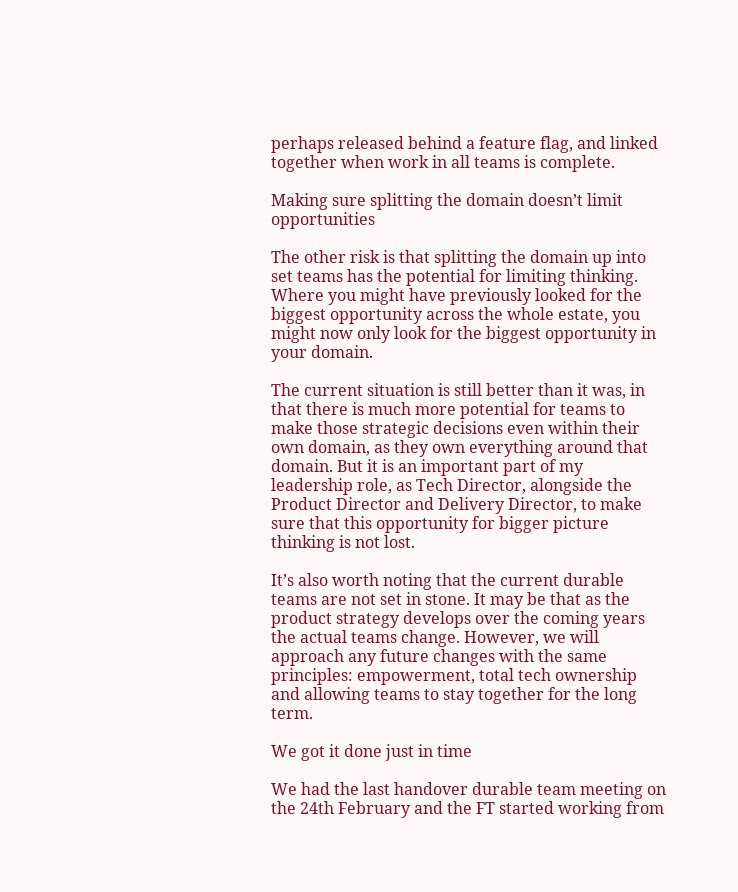perhaps released behind a feature flag, and linked together when work in all teams is complete.

Making sure splitting the domain doesn’t limit opportunities

The other risk is that splitting the domain up into set teams has the potential for limiting thinking. Where you might have previously looked for the biggest opportunity across the whole estate, you might now only look for the biggest opportunity in your domain.

The current situation is still better than it was, in that there is much more potential for teams to make those strategic decisions even within their own domain, as they own everything around that domain. But it is an important part of my leadership role, as Tech Director, alongside the Product Director and Delivery Director, to make sure that this opportunity for bigger picture thinking is not lost.

It’s also worth noting that the current durable teams are not set in stone. It may be that as the product strategy develops over the coming years the actual teams change. However, we will approach any future changes with the same principles: empowerment, total tech ownership and allowing teams to stay together for the long term.

We got it done just in time

We had the last handover durable team meeting on the 24th February and the FT started working from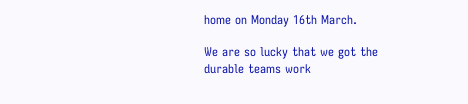home on Monday 16th March.

We are so lucky that we got the durable teams work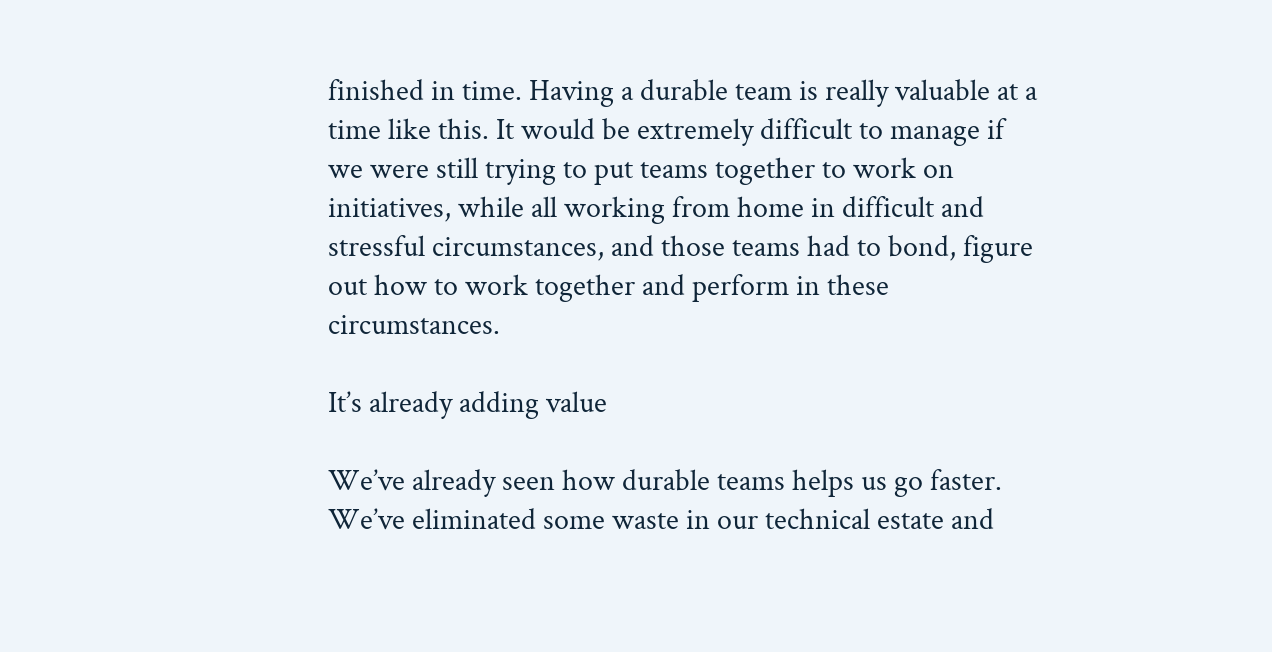finished in time. Having a durable team is really valuable at a time like this. It would be extremely difficult to manage if we were still trying to put teams together to work on initiatives, while all working from home in difficult and stressful circumstances, and those teams had to bond, figure out how to work together and perform in these circumstances.

It’s already adding value

We’ve already seen how durable teams helps us go faster. We’ve eliminated some waste in our technical estate and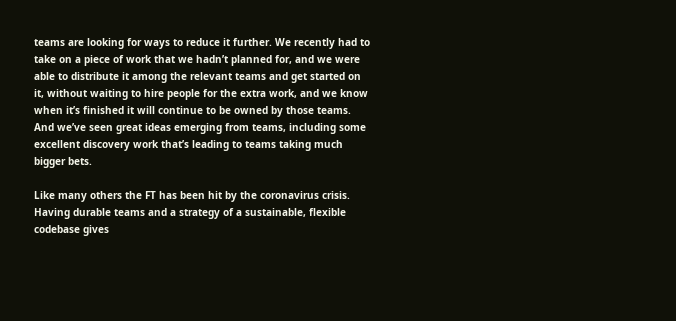teams are looking for ways to reduce it further. We recently had to take on a piece of work that we hadn’t planned for, and we were able to distribute it among the relevant teams and get started on it, without waiting to hire people for the extra work, and we know when it’s finished it will continue to be owned by those teams. And we’ve seen great ideas emerging from teams, including some excellent discovery work that’s leading to teams taking much bigger bets.

Like many others the FT has been hit by the coronavirus crisis. Having durable teams and a strategy of a sustainable, flexible codebase gives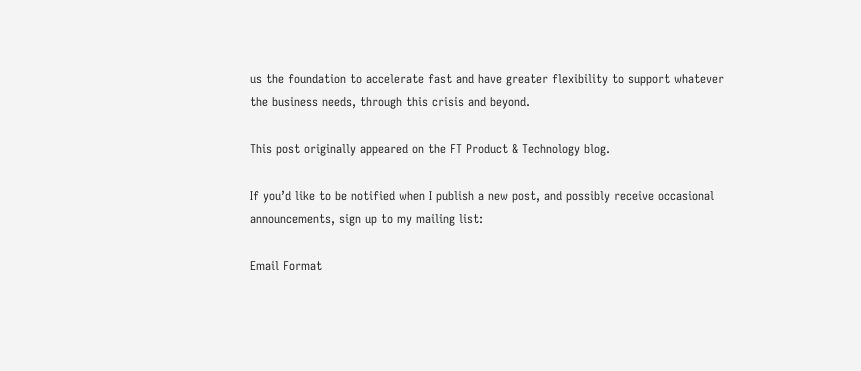us the foundation to accelerate fast and have greater flexibility to support whatever the business needs, through this crisis and beyond.

This post originally appeared on the FT Product & Technology blog.

If you’d like to be notified when I publish a new post, and possibly receive occasional announcements, sign up to my mailing list:

Email Format